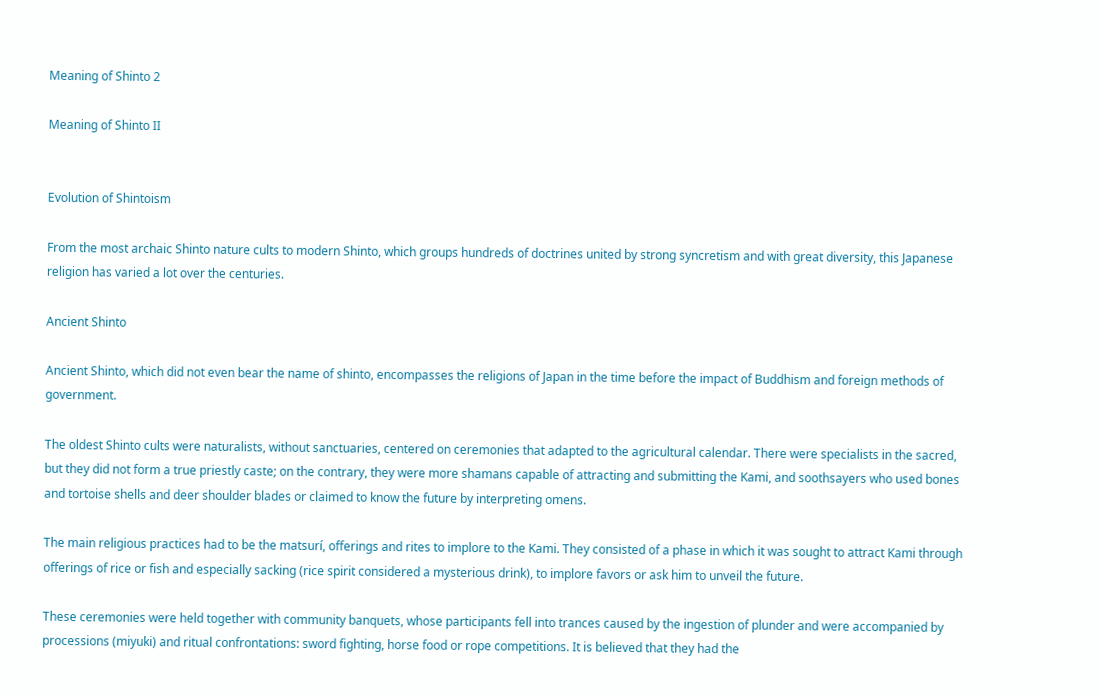Meaning of Shinto 2

Meaning of Shinto II


Evolution of Shintoism

From the most archaic Shinto nature cults to modern Shinto, which groups hundreds of doctrines united by strong syncretism and with great diversity, this Japanese religion has varied a lot over the centuries.

Ancient Shinto

Ancient Shinto, which did not even bear the name of shinto, encompasses the religions of Japan in the time before the impact of Buddhism and foreign methods of government.

The oldest Shinto cults were naturalists, without sanctuaries, centered on ceremonies that adapted to the agricultural calendar. There were specialists in the sacred, but they did not form a true priestly caste; on the contrary, they were more shamans capable of attracting and submitting the Kami, and soothsayers who used bones and tortoise shells and deer shoulder blades or claimed to know the future by interpreting omens.

The main religious practices had to be the matsurí, offerings and rites to implore to the Kami. They consisted of a phase in which it was sought to attract Kami through offerings of rice or fish and especially sacking (rice spirit considered a mysterious drink), to implore favors or ask him to unveil the future.

These ceremonies were held together with community banquets, whose participants fell into trances caused by the ingestion of plunder and were accompanied by processions (miyuki) and ritual confrontations: sword fighting, horse food or rope competitions. It is believed that they had the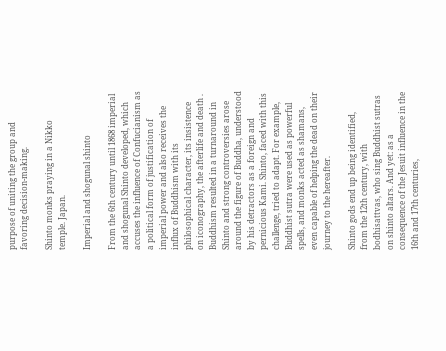purpose of uniting the group and favoring decision-making.

Shinto monks praying in a Nikko temple. Japan.

Imperial and shogunal shinto

From the 6th century until 1868 imperial and shogunal Shinto developed, which accuses the influence of Confucianism as a political form of justification of imperial power and also receives the influx of Buddhism with its philosophical character, its insistence on iconography, the afterlife and death . Buddhism resulted in a turnaround in Shinto and strong controversies arose around the figure of Buddha, understood by his detractors as a foreign and pernicious Kami. Shinto, faced with this challenge, tried to adapt. For example, Buddhist sutra were used as powerful spells, and monks acted as shamans, even capable of helping the dead on their journey to the hereafter.

Shinto gods end up being identified, from the 12th century, with bodhisattvas, who sing Buddhist sutras on shinto altars. And yet: as a consequence of the Jesuit influence in the 16th and 17th centuries,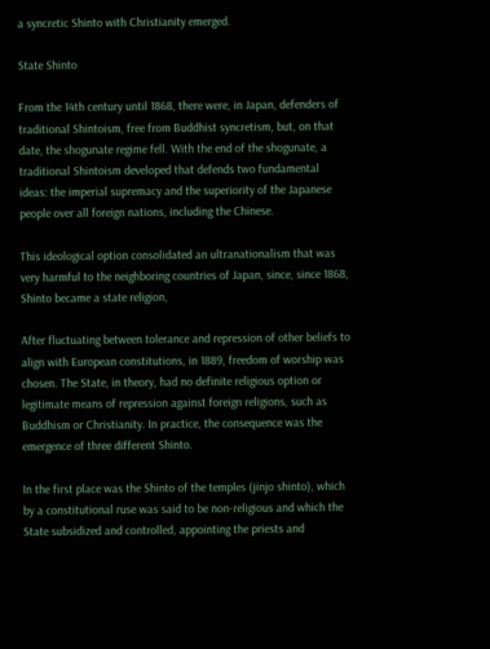a syncretic Shinto with Christianity emerged.

State Shinto

From the 14th century until 1868, there were, in Japan, defenders of traditional Shintoism, free from Buddhist syncretism, but, on that date, the shogunate regime fell. With the end of the shogunate, a traditional Shintoism developed that defends two fundamental ideas: the imperial supremacy and the superiority of the Japanese people over all foreign nations, including the Chinese.

This ideological option consolidated an ultranationalism that was very harmful to the neighboring countries of Japan, since, since 1868, Shinto became a state religion,

After fluctuating between tolerance and repression of other beliefs to align with European constitutions, in 1889, freedom of worship was chosen. The State, in theory, had no definite religious option or legitimate means of repression against foreign religions, such as Buddhism or Christianity. In practice, the consequence was the emergence of three different Shinto.

In the first place was the Shinto of the temples (jinjo shinto), which by a constitutional ruse was said to be non-religious and which the State subsidized and controlled, appointing the priests and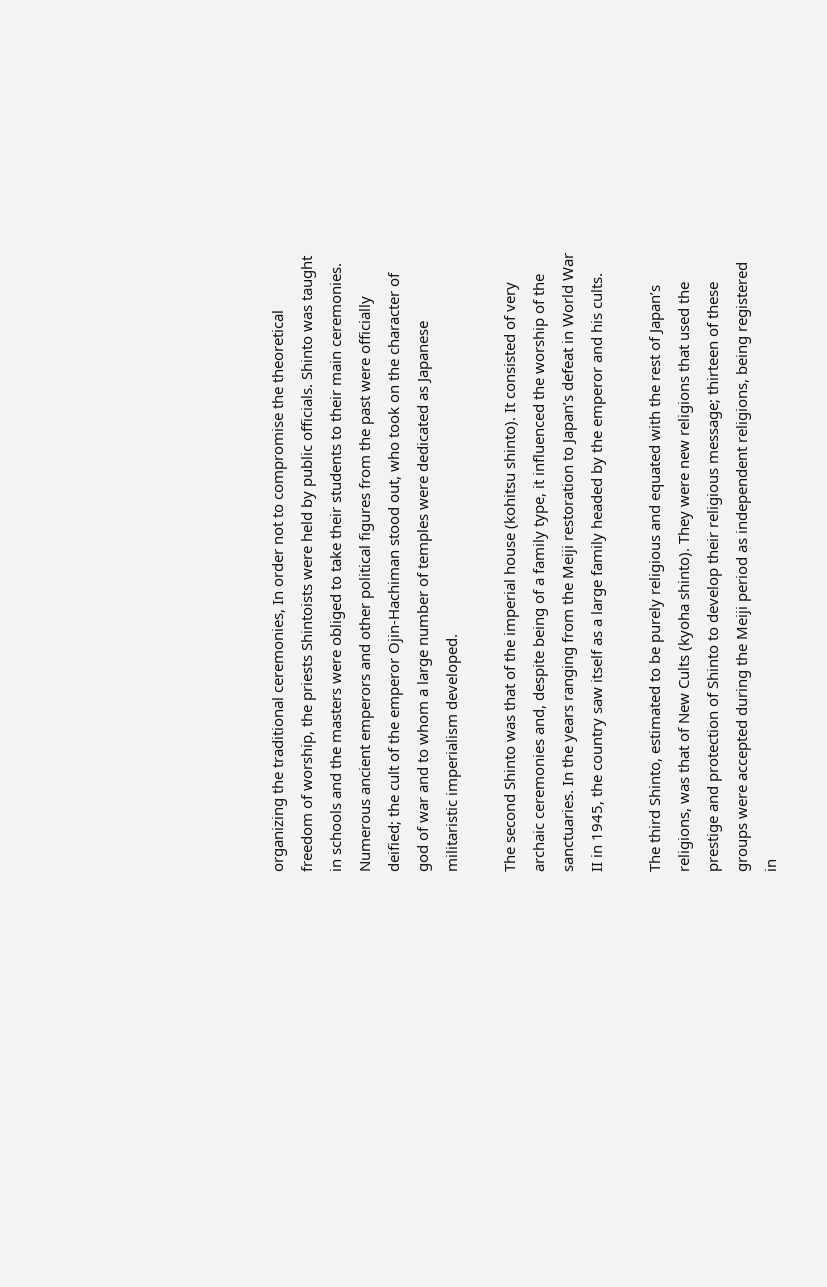organizing the traditional ceremonies, In order not to compromise the theoretical freedom of worship, the priests Shintoists were held by public officials. Shinto was taught in schools and the masters were obliged to take their students to their main ceremonies. Numerous ancient emperors and other political figures from the past were officially deified; the cult of the emperor Ojin-Hachiman stood out, who took on the character of god of war and to whom a large number of temples were dedicated as Japanese militaristic imperialism developed.

The second Shinto was that of the imperial house (kohitsu shinto). It consisted of very archaic ceremonies and, despite being of a family type, it influenced the worship of the sanctuaries. In the years ranging from the Meiji restoration to Japan’s defeat in World War II in 1945, the country saw itself as a large family headed by the emperor and his cults.

The third Shinto, estimated to be purely religious and equated with the rest of Japan’s religions, was that of New Cults (kyoha shinto). They were new religions that used the prestige and protection of Shinto to develop their religious message; thirteen of these groups were accepted during the Meiji period as independent religions, being registered in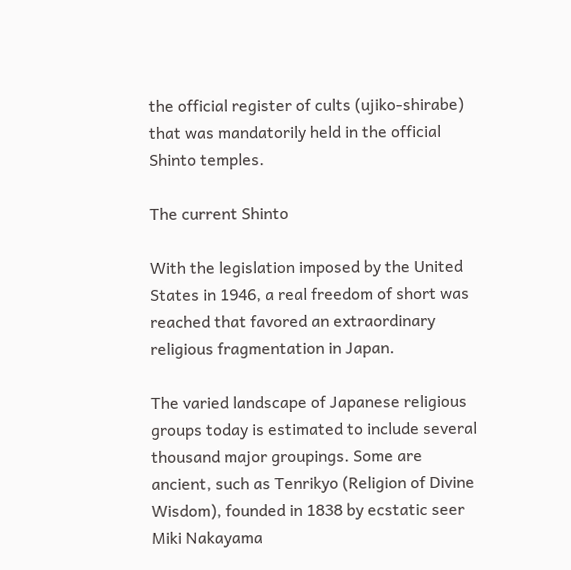the official register of cults (ujiko-shirabe) that was mandatorily held in the official Shinto temples.

The current Shinto

With the legislation imposed by the United States in 1946, a real freedom of short was reached that favored an extraordinary religious fragmentation in Japan.

The varied landscape of Japanese religious groups today is estimated to include several thousand major groupings. Some are ancient, such as Tenrikyo (Religion of Divine Wisdom), founded in 1838 by ecstatic seer Miki Nakayama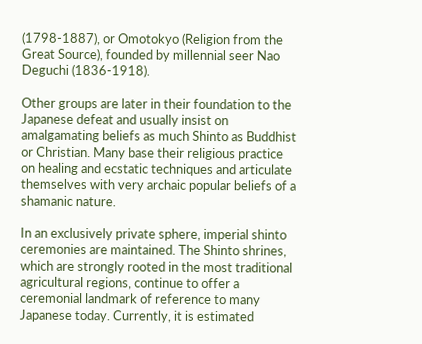(1798-1887), or Omotokyo (Religion from the Great Source), founded by millennial seer Nao Deguchi (1836-1918).

Other groups are later in their foundation to the Japanese defeat and usually insist on amalgamating beliefs as much Shinto as Buddhist or Christian. Many base their religious practice on healing and ecstatic techniques and articulate themselves with very archaic popular beliefs of a shamanic nature.

In an exclusively private sphere, imperial shinto ceremonies are maintained. The Shinto shrines, which are strongly rooted in the most traditional agricultural regions, continue to offer a ceremonial landmark of reference to many Japanese today. Currently, it is estimated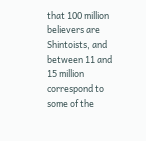that 100 million believers are Shintoists, and between 11 and 15 million correspond to some of the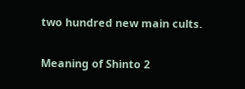two hundred new main cults.

Meaning of Shinto 2